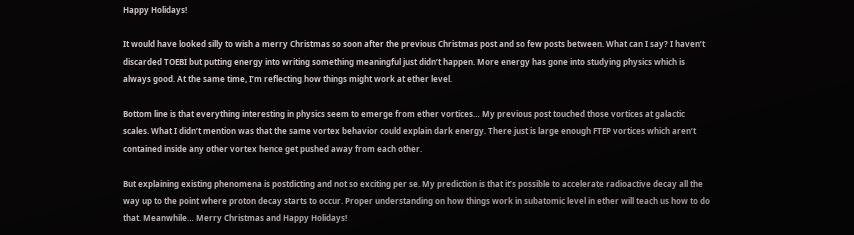Happy Holidays!

It would have looked silly to wish a merry Christmas so soon after the previous Christmas post and so few posts between. What can I say? I haven’t discarded TOEBI but putting energy into writing something meaningful just didn’t happen. More energy has gone into studying physics which is always good. At the same time, I’m reflecting how things might work at ether level.

Bottom line is that everything interesting in physics seem to emerge from ether vortices… My previous post touched those vortices at galactic scales. What I didn’t mention was that the same vortex behavior could explain dark energy. There just is large enough FTEP vortices which aren’t contained inside any other vortex hence get pushed away from each other.

But explaining existing phenomena is postdicting and not so exciting per se. My prediction is that it’s possible to accelerate radioactive decay all the way up to the point where proton decay starts to occur. Proper understanding on how things work in subatomic level in ether will teach us how to do that. Meanwhile… Merry Christmas and Happy Holidays!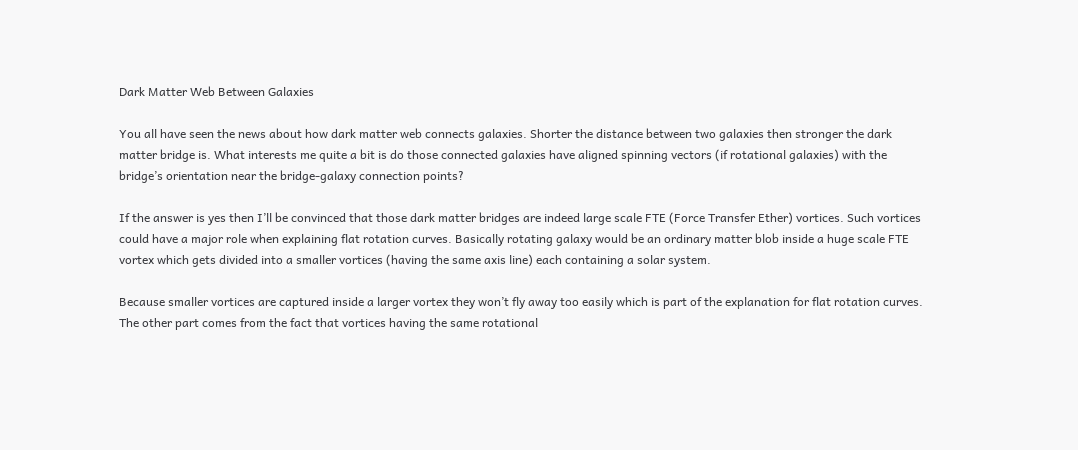Dark Matter Web Between Galaxies

You all have seen the news about how dark matter web connects galaxies. Shorter the distance between two galaxies then stronger the dark matter bridge is. What interests me quite a bit is do those connected galaxies have aligned spinning vectors (if rotational galaxies) with the bridge’s orientation near the bridge-galaxy connection points?

If the answer is yes then I’ll be convinced that those dark matter bridges are indeed large scale FTE (Force Transfer Ether) vortices. Such vortices could have a major role when explaining flat rotation curves. Basically rotating galaxy would be an ordinary matter blob inside a huge scale FTE vortex which gets divided into a smaller vortices (having the same axis line) each containing a solar system.

Because smaller vortices are captured inside a larger vortex they won’t fly away too easily which is part of the explanation for flat rotation curves. The other part comes from the fact that vortices having the same rotational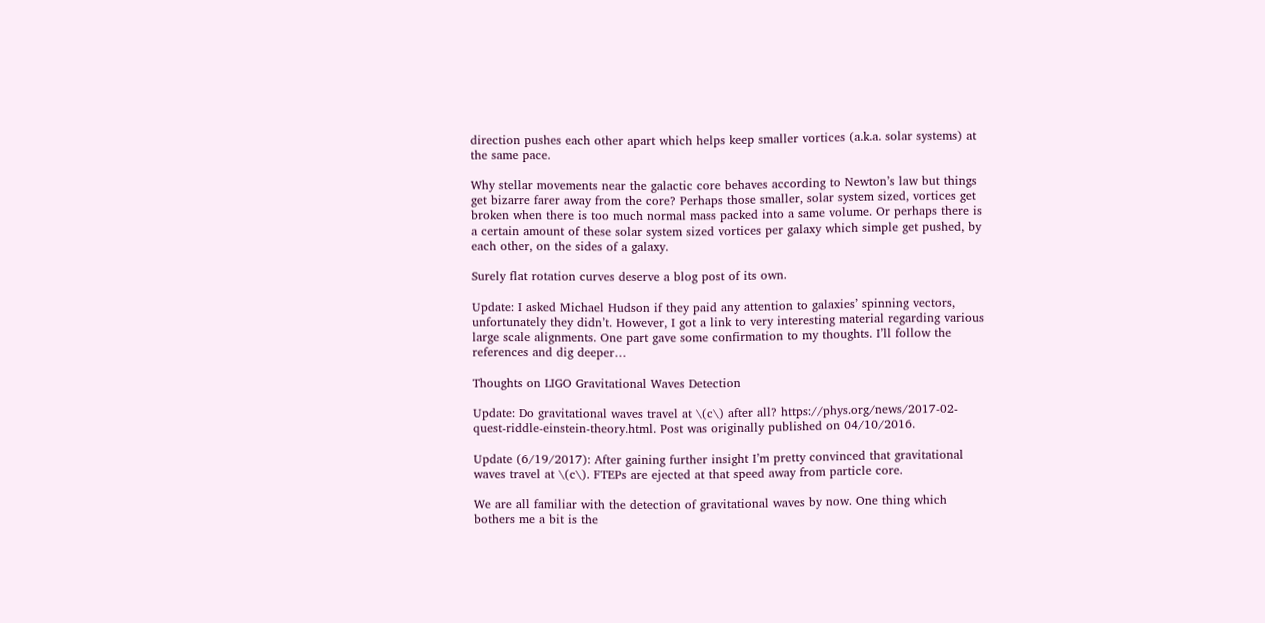direction pushes each other apart which helps keep smaller vortices (a.k.a. solar systems) at the same pace.

Why stellar movements near the galactic core behaves according to Newton’s law but things get bizarre farer away from the core? Perhaps those smaller, solar system sized, vortices get broken when there is too much normal mass packed into a same volume. Or perhaps there is a certain amount of these solar system sized vortices per galaxy which simple get pushed, by each other, on the sides of a galaxy.

Surely flat rotation curves deserve a blog post of its own.

Update: I asked Michael Hudson if they paid any attention to galaxies’ spinning vectors, unfortunately they didn’t. However, I got a link to very interesting material regarding various large scale alignments. One part gave some confirmation to my thoughts. I’ll follow the references and dig deeper…

Thoughts on LIGO Gravitational Waves Detection

Update: Do gravitational waves travel at \(c\) after all? https://phys.org/news/2017-02-quest-riddle-einstein-theory.html. Post was originally published on 04/10/2016.

Update (6/19/2017): After gaining further insight I’m pretty convinced that gravitational waves travel at \(c\). FTEPs are ejected at that speed away from particle core.

We are all familiar with the detection of gravitational waves by now. One thing which bothers me a bit is the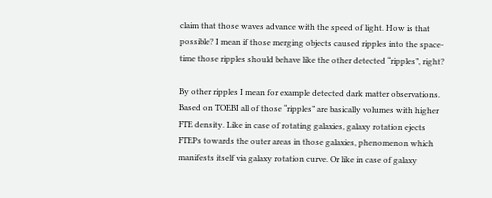claim that those waves advance with the speed of light. How is that possible? I mean if those merging objects caused ripples into the space-time those ripples should behave like the other detected “ripples”, right?

By other ripples I mean for example detected dark matter observations. Based on TOEBI all of those “ripples” are basically volumes with higher FTE density. Like in case of rotating galaxies, galaxy rotation ejects FTEPs towards the outer areas in those galaxies, phenomenon which manifests itself via galaxy rotation curve. Or like in case of galaxy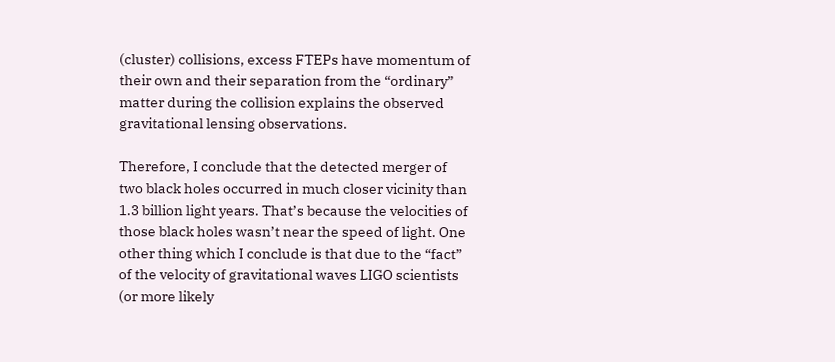(cluster) collisions, excess FTEPs have momentum of their own and their separation from the “ordinary” matter during the collision explains the observed gravitational lensing observations.

Therefore, I conclude that the detected merger of two black holes occurred in much closer vicinity than 1.3 billion light years. That’s because the velocities of those black holes wasn’t near the speed of light. One other thing which I conclude is that due to the “fact” of the velocity of gravitational waves LIGO scientists (or more likely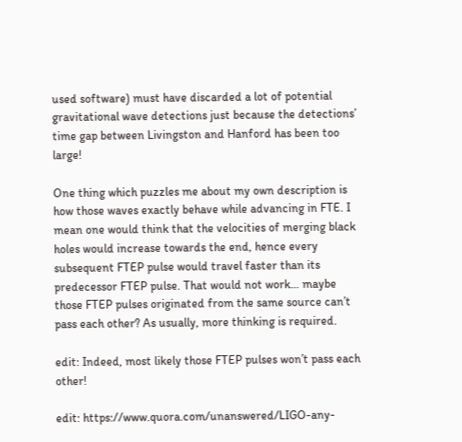used software) must have discarded a lot of potential gravitational wave detections just because the detections’ time gap between Livingston and Hanford has been too large!

One thing which puzzles me about my own description is how those waves exactly behave while advancing in FTE. I mean one would think that the velocities of merging black holes would increase towards the end, hence every subsequent FTEP pulse would travel faster than its predecessor FTEP pulse. That would not work… maybe those FTEP pulses originated from the same source can’t pass each other? As usually, more thinking is required.

edit: Indeed, most likely those FTEP pulses won’t pass each other!

edit: https://www.quora.com/unanswered/LIGO-any-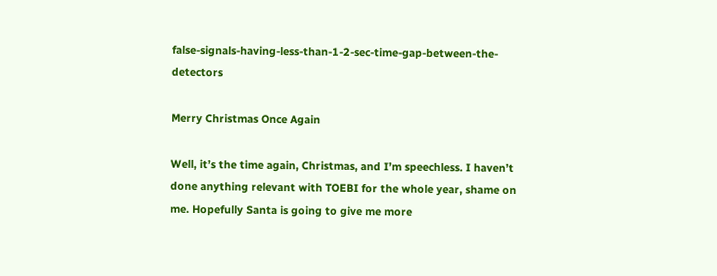false-signals-having-less-than-1-2-sec-time-gap-between-the-detectors

Merry Christmas Once Again

Well, it’s the time again, Christmas, and I’m speechless. I haven’t done anything relevant with TOEBI for the whole year, shame on me. Hopefully Santa is going to give me more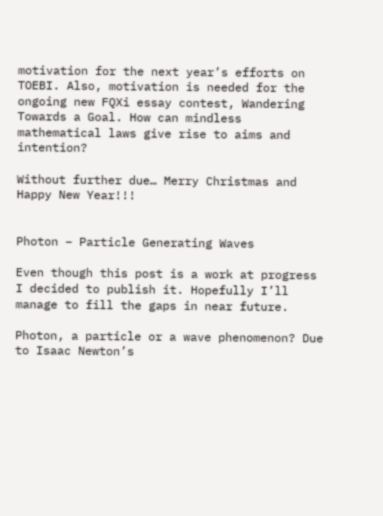motivation for the next year’s efforts on TOEBI. Also, motivation is needed for the ongoing new FQXi essay contest, Wandering Towards a Goal. How can mindless mathematical laws give rise to aims and intention?

Without further due… Merry Christmas and Happy New Year!!!


Photon – Particle Generating Waves

Even though this post is a work at progress I decided to publish it. Hopefully I’ll manage to fill the gaps in near future.

Photon, a particle or a wave phenomenon? Due to Isaac Newton’s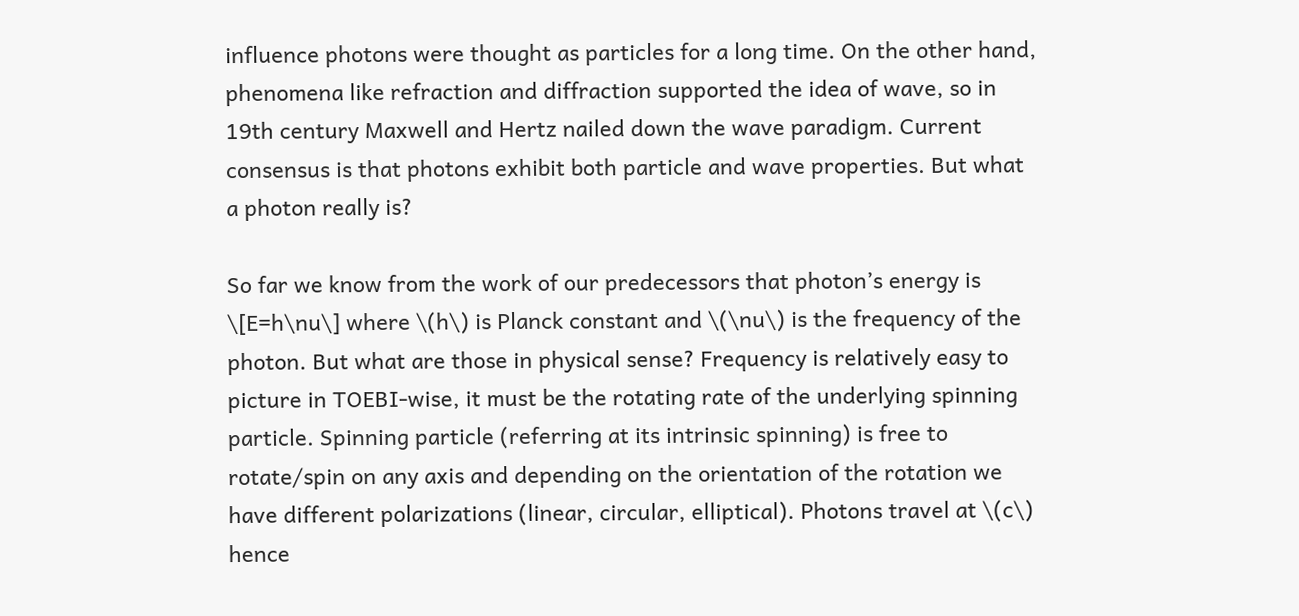influence photons were thought as particles for a long time. On the other hand, phenomena like refraction and diffraction supported the idea of wave, so in 19th century Maxwell and Hertz nailed down the wave paradigm. Current consensus is that photons exhibit both particle and wave properties. But what a photon really is?

So far we know from the work of our predecessors that photon’s energy is \[E=h\nu\] where \(h\) is Planck constant and \(\nu\) is the frequency of the photon. But what are those in physical sense? Frequency is relatively easy to picture in TOEBI-wise, it must be the rotating rate of the underlying spinning particle. Spinning particle (referring at its intrinsic spinning) is free to rotate/spin on any axis and depending on the orientation of the rotation we have different polarizations (linear, circular, elliptical). Photons travel at \(c\) hence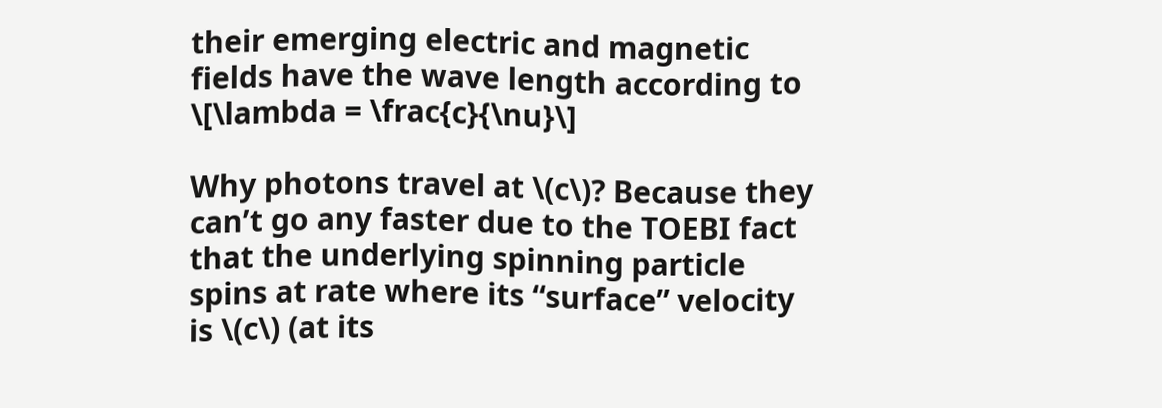their emerging electric and magnetic fields have the wave length according to \[\lambda = \frac{c}{\nu}\]

Why photons travel at \(c\)? Because they can’t go any faster due to the TOEBI fact that the underlying spinning particle spins at rate where its “surface” velocity is \(c\) (at its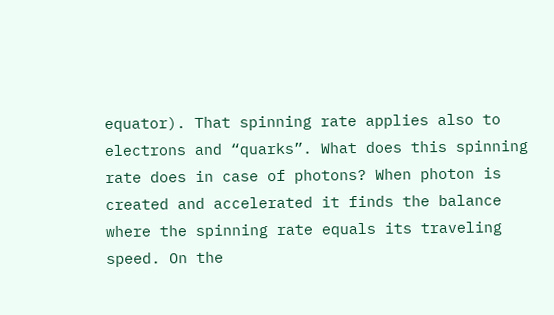equator). That spinning rate applies also to electrons and “quarks”. What does this spinning rate does in case of photons? When photon is created and accelerated it finds the balance where the spinning rate equals its traveling speed. On the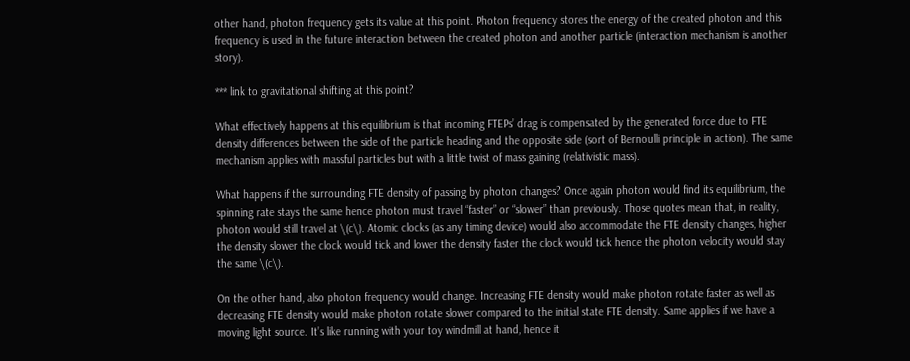other hand, photon frequency gets its value at this point. Photon frequency stores the energy of the created photon and this frequency is used in the future interaction between the created photon and another particle (interaction mechanism is another story).

*** link to gravitational shifting at this point?

What effectively happens at this equilibrium is that incoming FTEPs’ drag is compensated by the generated force due to FTE density differences between the side of the particle heading and the opposite side (sort of Bernoulli principle in action). The same mechanism applies with massful particles but with a little twist of mass gaining (relativistic mass).

What happens if the surrounding FTE density of passing by photon changes? Once again photon would find its equilibrium, the spinning rate stays the same hence photon must travel “faster” or “slower” than previously. Those quotes mean that, in reality, photon would still travel at \(c\). Atomic clocks (as any timing device) would also accommodate the FTE density changes, higher the density slower the clock would tick and lower the density faster the clock would tick hence the photon velocity would stay the same \(c\).

On the other hand, also photon frequency would change. Increasing FTE density would make photon rotate faster as well as decreasing FTE density would make photon rotate slower compared to the initial state FTE density. Same applies if we have a moving light source. It’s like running with your toy windmill at hand, hence it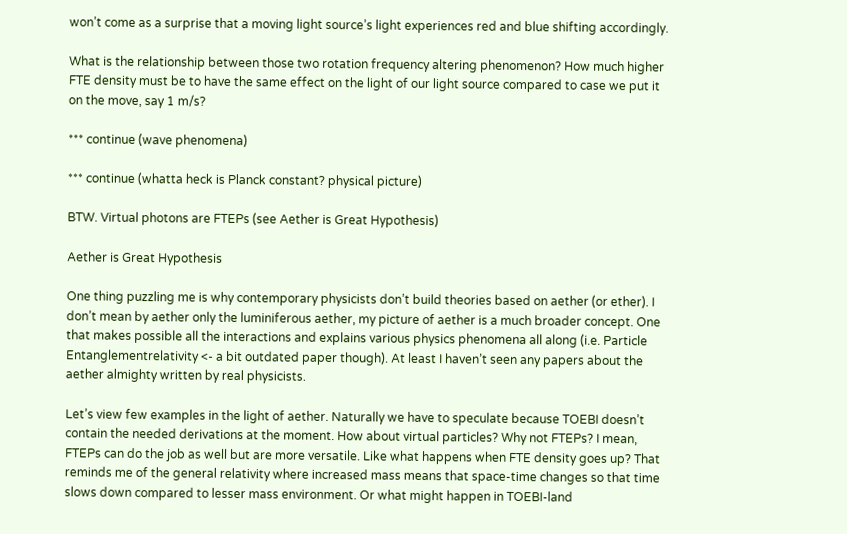won’t come as a surprise that a moving light source’s light experiences red and blue shifting accordingly.

What is the relationship between those two rotation frequency altering phenomenon? How much higher FTE density must be to have the same effect on the light of our light source compared to case we put it on the move, say 1 m/s?

*** continue (wave phenomena)

*** continue (whatta heck is Planck constant? physical picture)

BTW. Virtual photons are FTEPs (see Aether is Great Hypothesis)

Aether is Great Hypothesis

One thing puzzling me is why contemporary physicists don’t build theories based on aether (or ether). I don’t mean by aether only the luminiferous aether, my picture of aether is a much broader concept. One that makes possible all the interactions and explains various physics phenomena all along (i.e. Particle Entanglementrelativity <- a bit outdated paper though). At least I haven’t seen any papers about the aether almighty written by real physicists.

Let’s view few examples in the light of aether. Naturally we have to speculate because TOEBI doesn’t contain the needed derivations at the moment. How about virtual particles? Why not FTEPs? I mean, FTEPs can do the job as well but are more versatile. Like what happens when FTE density goes up? That reminds me of the general relativity where increased mass means that space-time changes so that time slows down compared to lesser mass environment. Or what might happen in TOEBI-land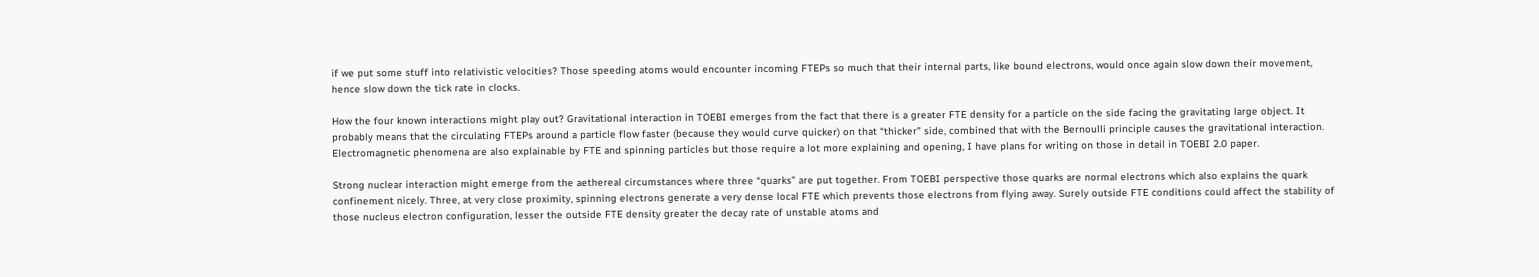if we put some stuff into relativistic velocities? Those speeding atoms would encounter incoming FTEPs so much that their internal parts, like bound electrons, would once again slow down their movement, hence slow down the tick rate in clocks.

How the four known interactions might play out? Gravitational interaction in TOEBI emerges from the fact that there is a greater FTE density for a particle on the side facing the gravitating large object. It probably means that the circulating FTEPs around a particle flow faster (because they would curve quicker) on that “thicker” side, combined that with the Bernoulli principle causes the gravitational interaction. Electromagnetic phenomena are also explainable by FTE and spinning particles but those require a lot more explaining and opening, I have plans for writing on those in detail in TOEBI 2.0 paper.

Strong nuclear interaction might emerge from the aethereal circumstances where three “quarks” are put together. From TOEBI perspective those quarks are normal electrons which also explains the quark confinement nicely. Three, at very close proximity, spinning electrons generate a very dense local FTE which prevents those electrons from flying away. Surely outside FTE conditions could affect the stability of those nucleus electron configuration, lesser the outside FTE density greater the decay rate of unstable atoms and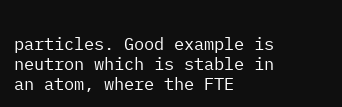particles. Good example is neutron which is stable in an atom, where the FTE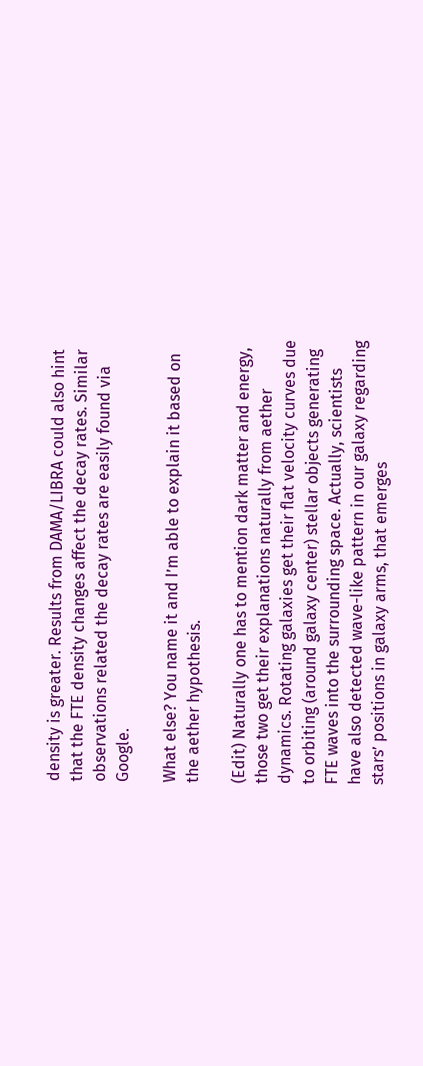density is greater. Results from DAMA/LIBRA could also hint that the FTE density changes affect the decay rates. Similar observations related the decay rates are easily found via Google.

What else? You name it and I’m able to explain it based on the aether hypothesis.

(Edit) Naturally one has to mention dark matter and energy, those two get their explanations naturally from aether dynamics. Rotating galaxies get their flat velocity curves due to orbiting (around galaxy center) stellar objects generating FTE waves into the surrounding space. Actually, scientists have also detected wave-like pattern in our galaxy regarding stars’ positions in galaxy arms, that emerges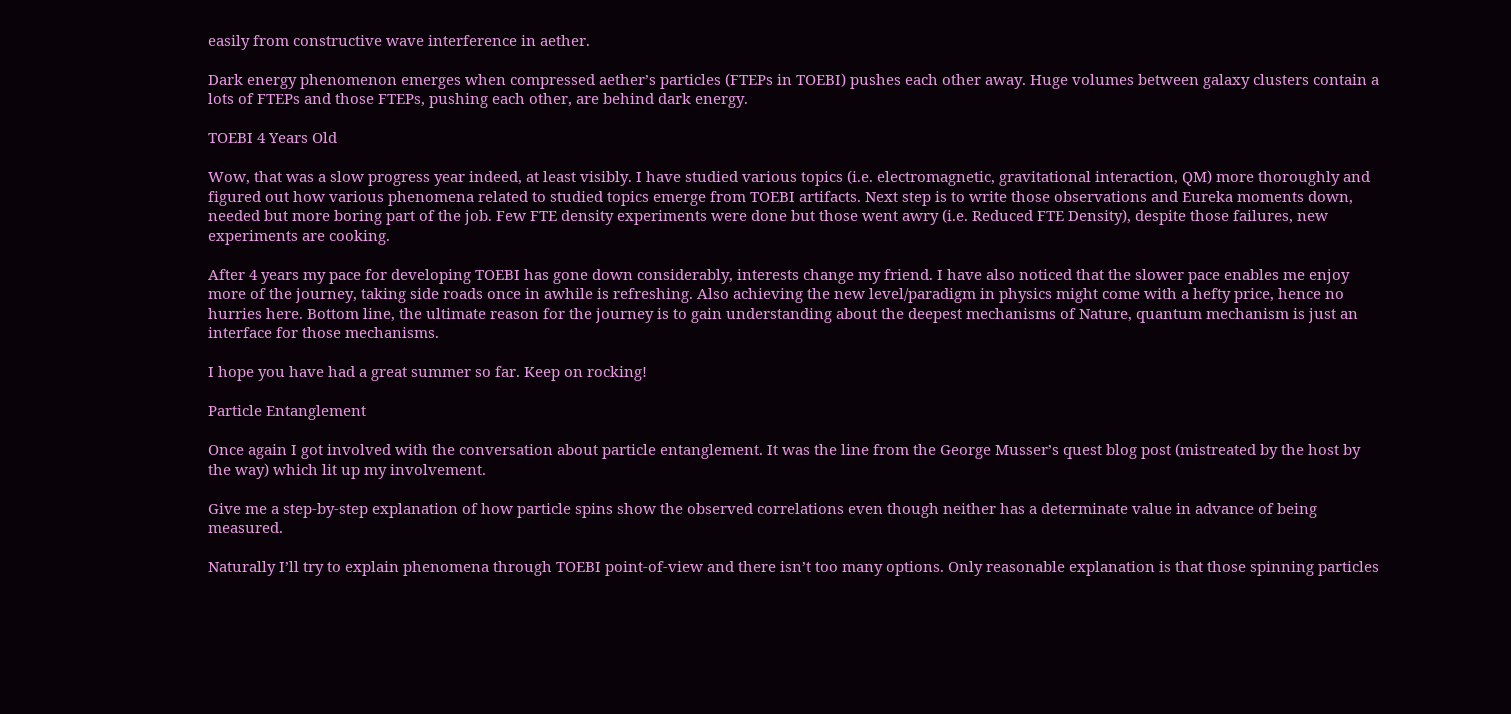easily from constructive wave interference in aether.

Dark energy phenomenon emerges when compressed aether’s particles (FTEPs in TOEBI) pushes each other away. Huge volumes between galaxy clusters contain a lots of FTEPs and those FTEPs, pushing each other, are behind dark energy.

TOEBI 4 Years Old

Wow, that was a slow progress year indeed, at least visibly. I have studied various topics (i.e. electromagnetic, gravitational interaction, QM) more thoroughly and figured out how various phenomena related to studied topics emerge from TOEBI artifacts. Next step is to write those observations and Eureka moments down, needed but more boring part of the job. Few FTE density experiments were done but those went awry (i.e. Reduced FTE Density), despite those failures, new experiments are cooking.

After 4 years my pace for developing TOEBI has gone down considerably, interests change my friend. I have also noticed that the slower pace enables me enjoy more of the journey, taking side roads once in awhile is refreshing. Also achieving the new level/paradigm in physics might come with a hefty price, hence no hurries here. Bottom line, the ultimate reason for the journey is to gain understanding about the deepest mechanisms of Nature, quantum mechanism is just an interface for those mechanisms.

I hope you have had a great summer so far. Keep on rocking!

Particle Entanglement

Once again I got involved with the conversation about particle entanglement. It was the line from the George Musser’s quest blog post (mistreated by the host by the way) which lit up my involvement.

Give me a step-by-step explanation of how particle spins show the observed correlations even though neither has a determinate value in advance of being measured.

Naturally I’ll try to explain phenomena through TOEBI point-of-view and there isn’t too many options. Only reasonable explanation is that those spinning particles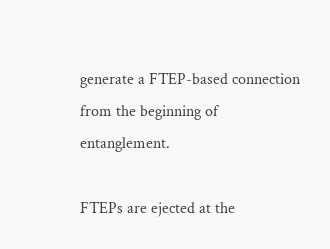generate a FTEP-based connection from the beginning of entanglement.

FTEPs are ejected at the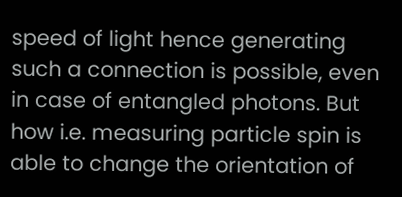speed of light hence generating such a connection is possible, even in case of entangled photons. But how i.e. measuring particle spin is able to change the orientation of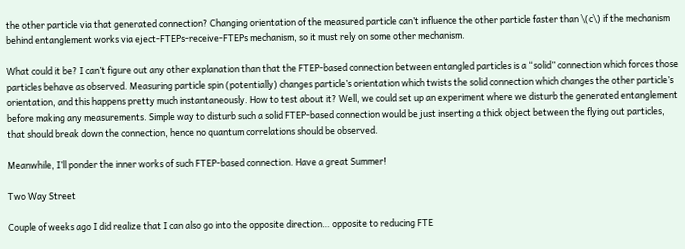the other particle via that generated connection? Changing orientation of the measured particle can’t influence the other particle faster than \(c\) if the mechanism behind entanglement works via eject-FTEPs-receive-FTEPs mechanism, so it must rely on some other mechanism.

What could it be? I can’t figure out any other explanation than that the FTEP-based connection between entangled particles is a “solid” connection which forces those particles behave as observed. Measuring particle spin (potentially) changes particle’s orientation which twists the solid connection which changes the other particle’s orientation, and this happens pretty much instantaneously. How to test about it? Well, we could set up an experiment where we disturb the generated entanglement before making any measurements. Simple way to disturb such a solid FTEP-based connection would be just inserting a thick object between the flying out particles, that should break down the connection, hence no quantum correlations should be observed.

Meanwhile, I’ll ponder the inner works of such FTEP-based connection. Have a great Summer!

Two Way Street

Couple of weeks ago I did realize that I can also go into the opposite direction… opposite to reducing FTE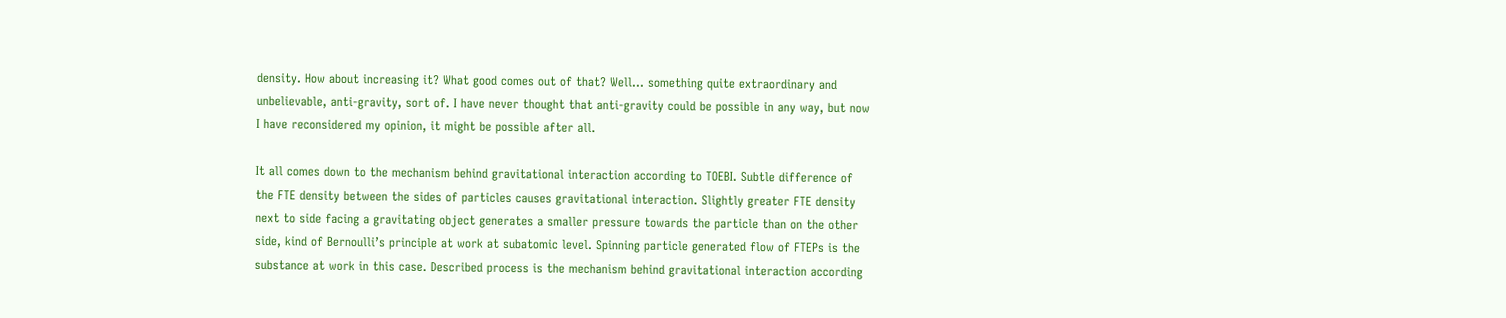density. How about increasing it? What good comes out of that? Well… something quite extraordinary and unbelievable, anti-gravity, sort of. I have never thought that anti-gravity could be possible in any way, but now I have reconsidered my opinion, it might be possible after all.

It all comes down to the mechanism behind gravitational interaction according to TOEBI. Subtle difference of the FTE density between the sides of particles causes gravitational interaction. Slightly greater FTE density next to side facing a gravitating object generates a smaller pressure towards the particle than on the other side, kind of Bernoulli’s principle at work at subatomic level. Spinning particle generated flow of FTEPs is the substance at work in this case. Described process is the mechanism behind gravitational interaction according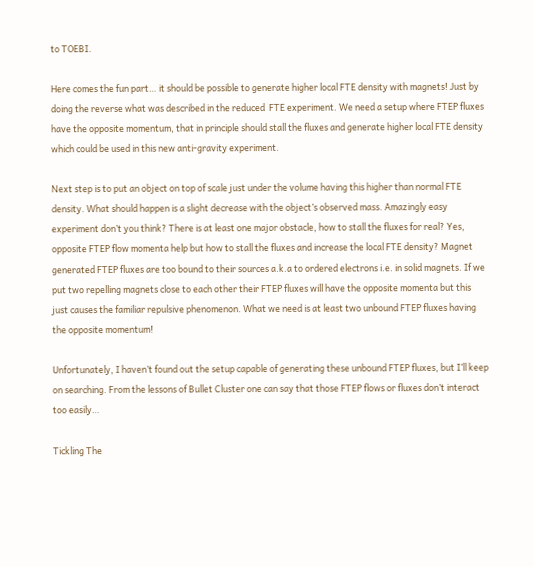to TOEBI.

Here comes the fun part… it should be possible to generate higher local FTE density with magnets! Just by doing the reverse what was described in the reduced  FTE experiment. We need a setup where FTEP fluxes have the opposite momentum, that in principle should stall the fluxes and generate higher local FTE density which could be used in this new anti-gravity experiment.

Next step is to put an object on top of scale just under the volume having this higher than normal FTE density. What should happen is a slight decrease with the object’s observed mass. Amazingly easy experiment don’t you think? There is at least one major obstacle, how to stall the fluxes for real? Yes, opposite FTEP flow momenta help but how to stall the fluxes and increase the local FTE density? Magnet generated FTEP fluxes are too bound to their sources a.k.a to ordered electrons i.e. in solid magnets. If we put two repelling magnets close to each other their FTEP fluxes will have the opposite momenta but this just causes the familiar repulsive phenomenon. What we need is at least two unbound FTEP fluxes having the opposite momentum!

Unfortunately, I haven’t found out the setup capable of generating these unbound FTEP fluxes, but I’ll keep on searching. From the lessons of Bullet Cluster one can say that those FTEP flows or fluxes don’t interact too easily…

Tickling The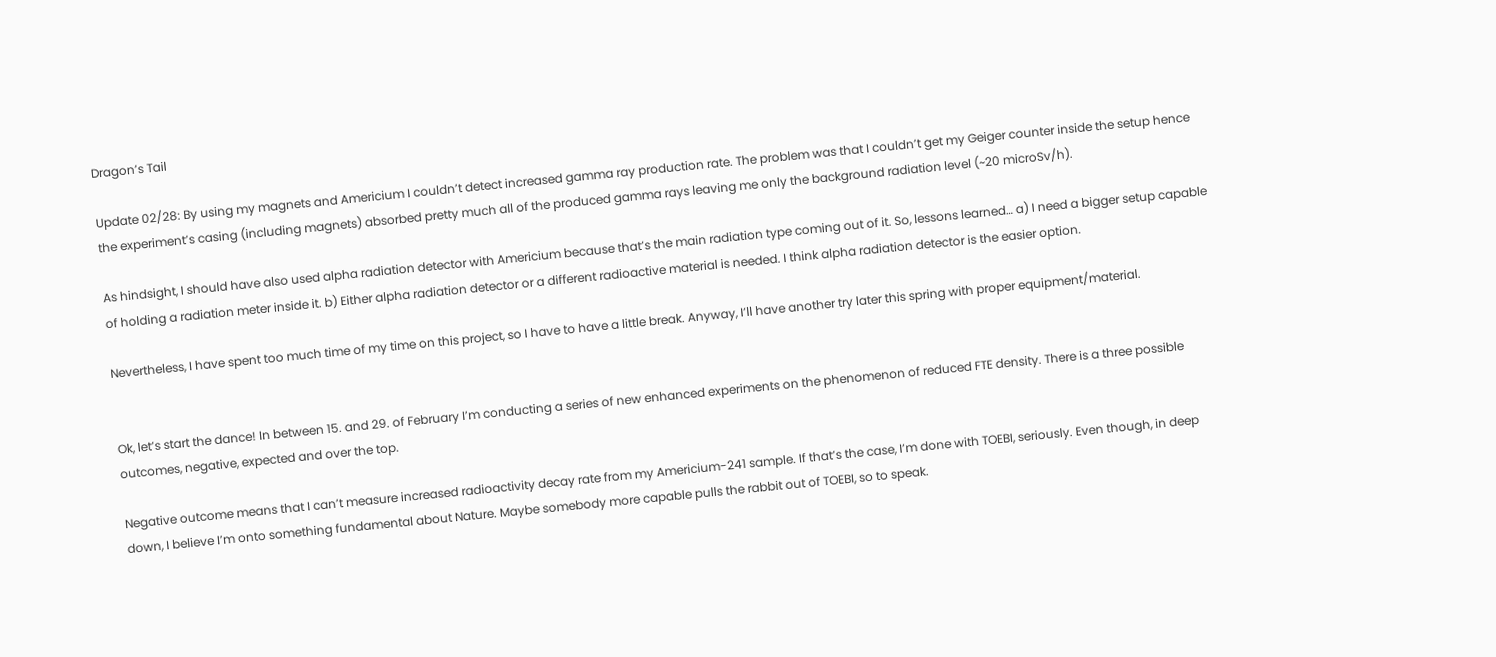Dragon’s Tail

Update 02/28: By using my magnets and Americium I couldn’t detect increased gamma ray production rate. The problem was that I couldn’t get my Geiger counter inside the setup hence the experiment’s casing (including magnets) absorbed pretty much all of the produced gamma rays leaving me only the background radiation level (~20 microSv/h).

As hindsight, I should have also used alpha radiation detector with Americium because that’s the main radiation type coming out of it. So, lessons learned… a) I need a bigger setup capable of holding a radiation meter inside it. b) Either alpha radiation detector or a different radioactive material is needed. I think alpha radiation detector is the easier option.

Nevertheless, I have spent too much time of my time on this project, so I have to have a little break. Anyway, I’ll have another try later this spring with proper equipment/material.


Ok, let’s start the dance! In between 15. and 29. of February I’m conducting a series of new enhanced experiments on the phenomenon of reduced FTE density. There is a three possible outcomes, negative, expected and over the top.

Negative outcome means that I can’t measure increased radioactivity decay rate from my Americium-241 sample. If that’s the case, I’m done with TOEBI, seriously. Even though, in deep down, I believe I’m onto something fundamental about Nature. Maybe somebody more capable pulls the rabbit out of TOEBI, so to speak.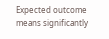Expected outcome means significantly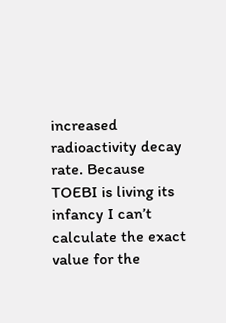increased radioactivity decay rate. Because TOEBI is living its infancy I can’t calculate the exact value for the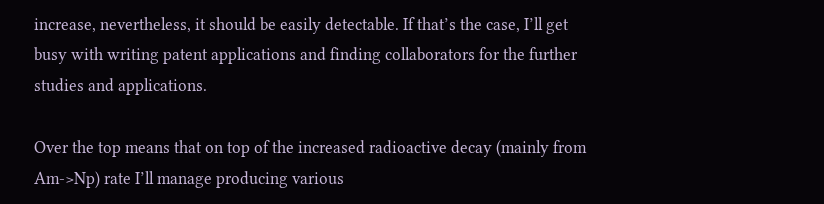increase, nevertheless, it should be easily detectable. If that’s the case, I’ll get busy with writing patent applications and finding collaborators for the further studies and applications.

Over the top means that on top of the increased radioactive decay (mainly from Am->Np) rate I’ll manage producing various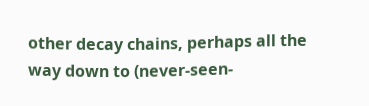other decay chains, perhaps all the way down to (never-seen-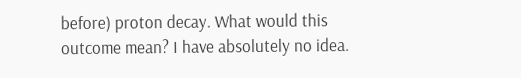before) proton decay. What would this outcome mean? I have absolutely no idea.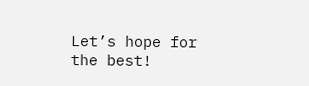Let’s hope for the best!